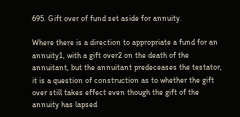695. Gift over of fund set aside for annuity.

Where there is a direction to appropriate a fund for an annuity1, with a gift over2 on the death of the annuitant, but the annuitant predeceases the testator, it is a question of construction as to whether the gift over still takes effect even though the gift of the annuity has lapsed